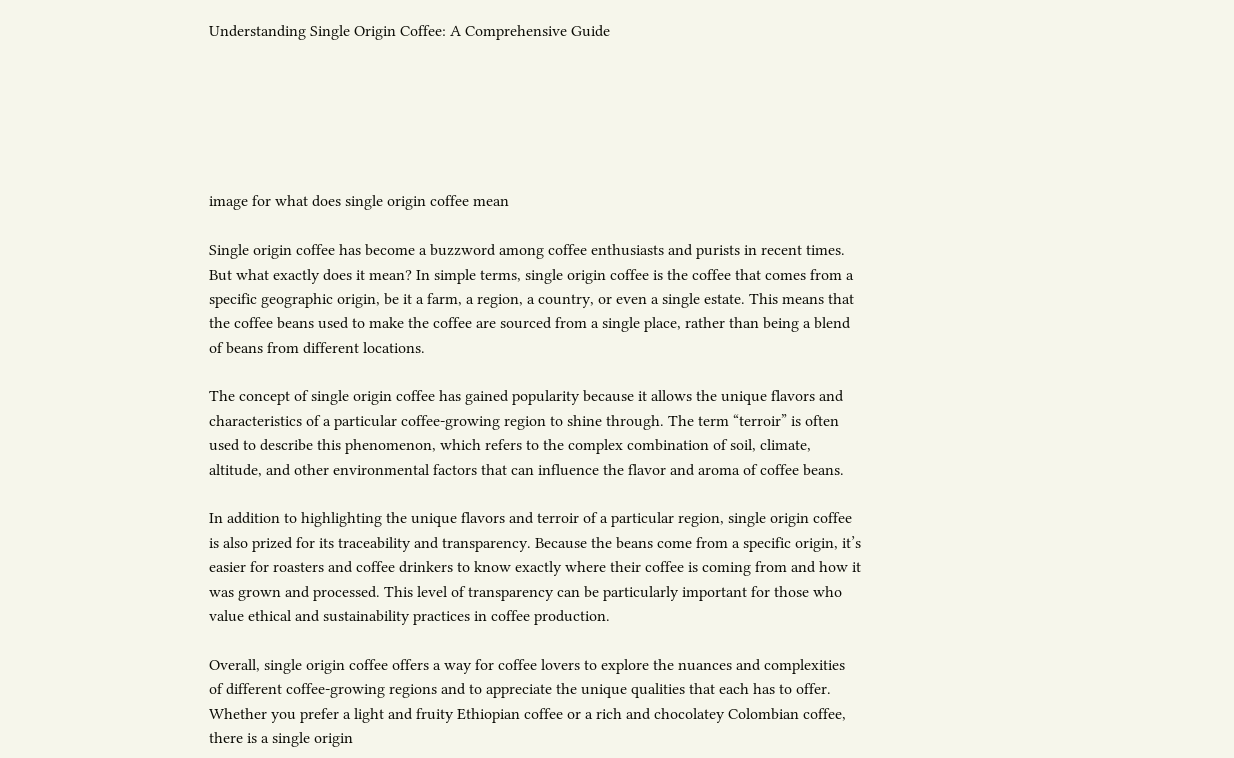Understanding Single Origin Coffee: A Comprehensive Guide






image for what does single origin coffee mean

Single origin coffee has become a buzzword among coffee enthusiasts and purists in recent times. But what exactly does it mean? In simple terms, single origin coffee is the coffee that comes from a specific geographic origin, be it a farm, a region, a country, or even a single estate. This means that the coffee beans used to make the coffee are sourced from a single place, rather than being a blend of beans from different locations.

The concept of single origin coffee has gained popularity because it allows the unique flavors and characteristics of a particular coffee-growing region to shine through. The term “terroir” is often used to describe this phenomenon, which refers to the complex combination of soil, climate, altitude, and other environmental factors that can influence the flavor and aroma of coffee beans.

In addition to highlighting the unique flavors and terroir of a particular region, single origin coffee is also prized for its traceability and transparency. Because the beans come from a specific origin, it’s easier for roasters and coffee drinkers to know exactly where their coffee is coming from and how it was grown and processed. This level of transparency can be particularly important for those who value ethical and sustainability practices in coffee production.

Overall, single origin coffee offers a way for coffee lovers to explore the nuances and complexities of different coffee-growing regions and to appreciate the unique qualities that each has to offer. Whether you prefer a light and fruity Ethiopian coffee or a rich and chocolatey Colombian coffee, there is a single origin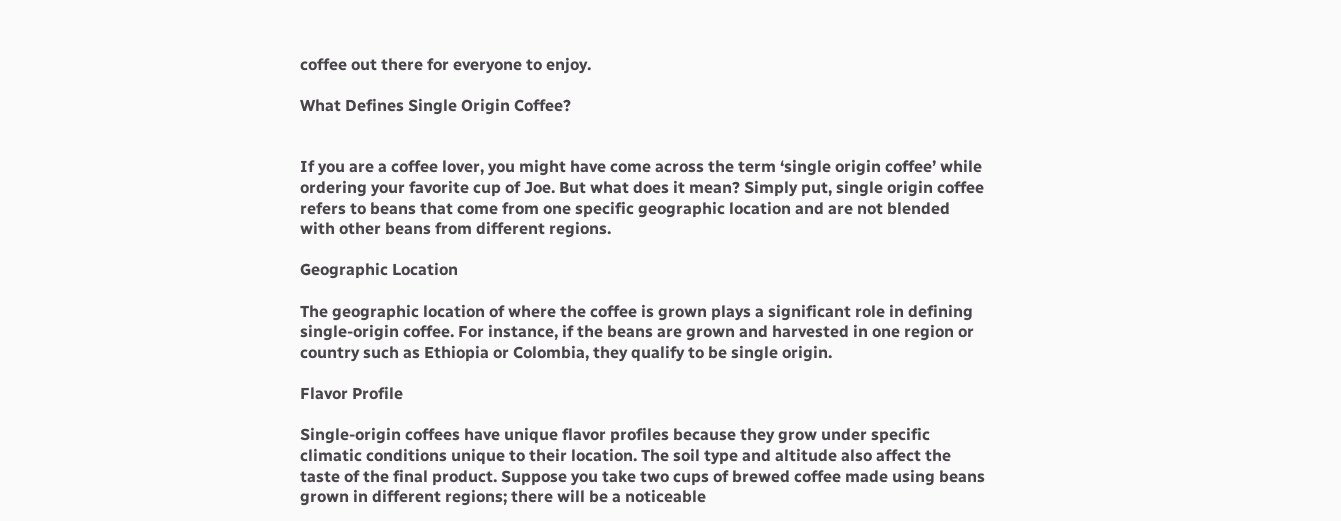coffee out there for everyone to enjoy.

What Defines Single Origin Coffee?


If you are a coffee lover, you might have come across the term ‘single origin coffee’ while ordering your favorite cup of Joe. But what does it mean? Simply put, single origin coffee refers to beans that come from one specific geographic location and are not blended with other beans from different regions.

Geographic Location

The geographic location of where the coffee is grown plays a significant role in defining single-origin coffee. For instance, if the beans are grown and harvested in one region or country such as Ethiopia or Colombia, they qualify to be single origin.

Flavor Profile

Single-origin coffees have unique flavor profiles because they grow under specific climatic conditions unique to their location. The soil type and altitude also affect the taste of the final product. Suppose you take two cups of brewed coffee made using beans grown in different regions; there will be a noticeable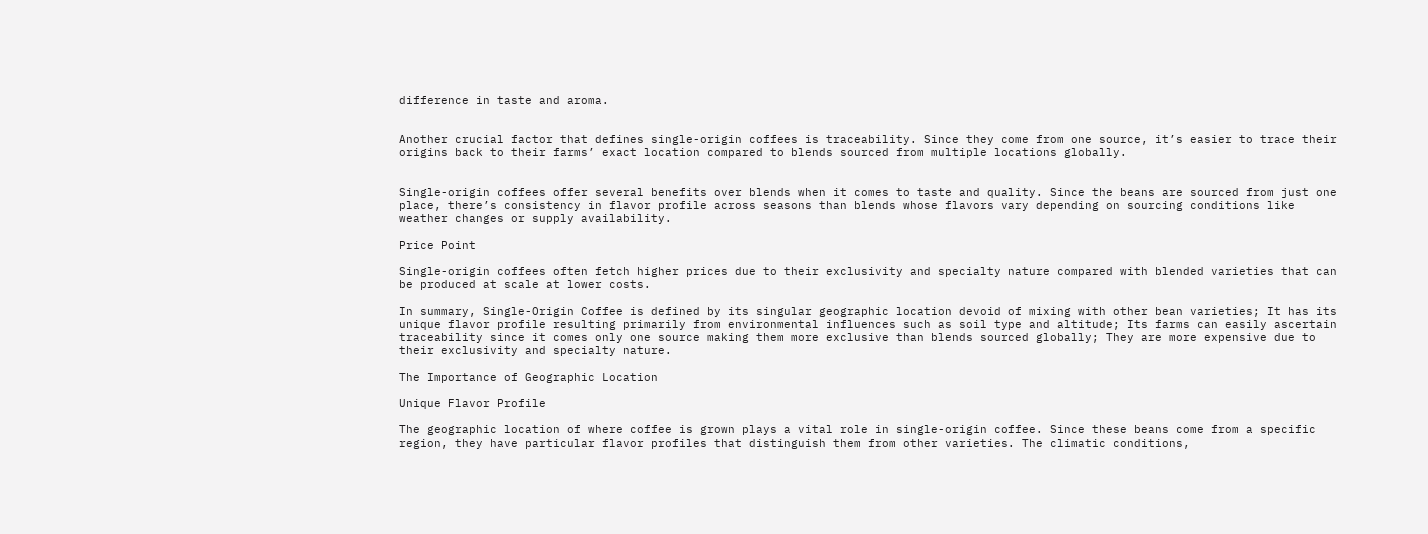difference in taste and aroma.


Another crucial factor that defines single-origin coffees is traceability. Since they come from one source, it’s easier to trace their origins back to their farms’ exact location compared to blends sourced from multiple locations globally.


Single-origin coffees offer several benefits over blends when it comes to taste and quality. Since the beans are sourced from just one place, there’s consistency in flavor profile across seasons than blends whose flavors vary depending on sourcing conditions like weather changes or supply availability.

Price Point

Single-origin coffees often fetch higher prices due to their exclusivity and specialty nature compared with blended varieties that can be produced at scale at lower costs.

In summary, Single-Origin Coffee is defined by its singular geographic location devoid of mixing with other bean varieties; It has its unique flavor profile resulting primarily from environmental influences such as soil type and altitude; Its farms can easily ascertain traceability since it comes only one source making them more exclusive than blends sourced globally; They are more expensive due to their exclusivity and specialty nature.

The Importance of Geographic Location

Unique Flavor Profile

The geographic location of where coffee is grown plays a vital role in single-origin coffee. Since these beans come from a specific region, they have particular flavor profiles that distinguish them from other varieties. The climatic conditions,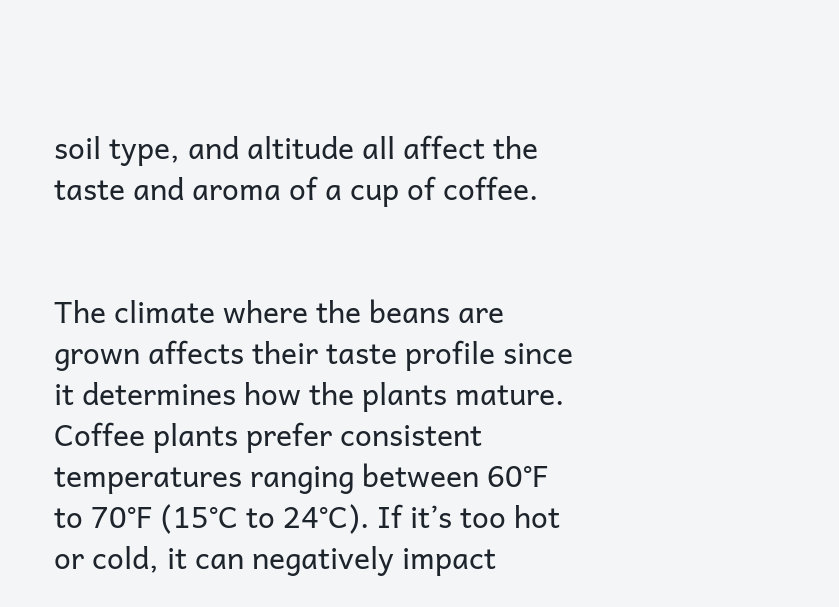soil type, and altitude all affect the taste and aroma of a cup of coffee.


The climate where the beans are grown affects their taste profile since it determines how the plants mature. Coffee plants prefer consistent temperatures ranging between 60°F to 70°F (15°C to 24°C). If it’s too hot or cold, it can negatively impact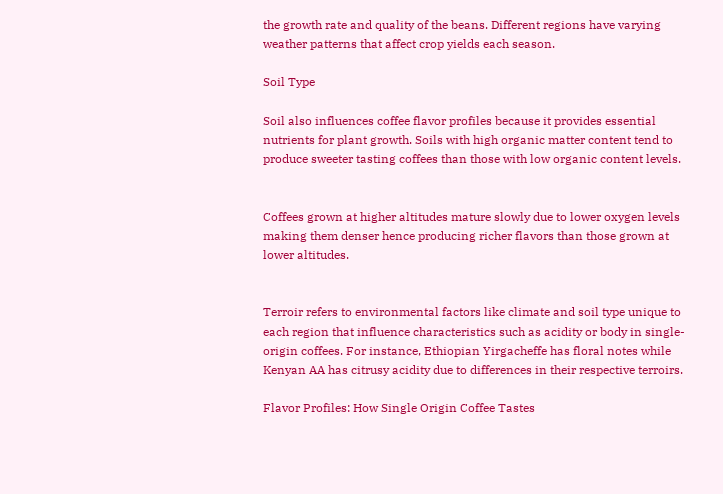the growth rate and quality of the beans. Different regions have varying weather patterns that affect crop yields each season.

Soil Type

Soil also influences coffee flavor profiles because it provides essential nutrients for plant growth. Soils with high organic matter content tend to produce sweeter tasting coffees than those with low organic content levels.


Coffees grown at higher altitudes mature slowly due to lower oxygen levels making them denser hence producing richer flavors than those grown at lower altitudes.


Terroir refers to environmental factors like climate and soil type unique to each region that influence characteristics such as acidity or body in single-origin coffees. For instance, Ethiopian Yirgacheffe has floral notes while Kenyan AA has citrusy acidity due to differences in their respective terroirs.

Flavor Profiles: How Single Origin Coffee Tastes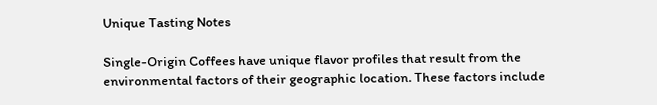Unique Tasting Notes

Single-Origin Coffees have unique flavor profiles that result from the environmental factors of their geographic location. These factors include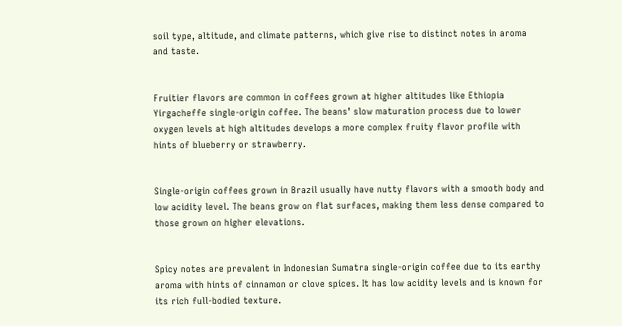soil type, altitude, and climate patterns, which give rise to distinct notes in aroma and taste.


Fruitier flavors are common in coffees grown at higher altitudes like Ethiopia Yirgacheffe single-origin coffee. The beans’ slow maturation process due to lower oxygen levels at high altitudes develops a more complex fruity flavor profile with hints of blueberry or strawberry.


Single-origin coffees grown in Brazil usually have nutty flavors with a smooth body and low acidity level. The beans grow on flat surfaces, making them less dense compared to those grown on higher elevations.


Spicy notes are prevalent in Indonesian Sumatra single-origin coffee due to its earthy aroma with hints of cinnamon or clove spices. It has low acidity levels and is known for its rich full-bodied texture.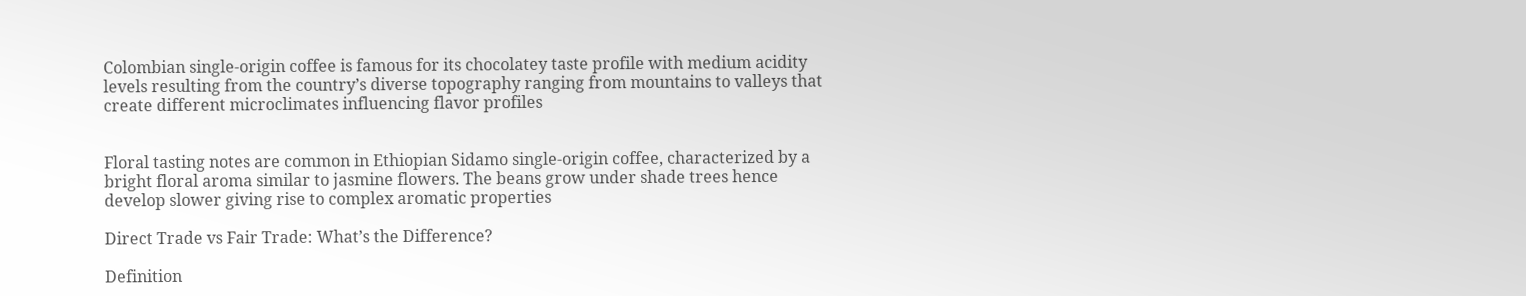Colombian single-origin coffee is famous for its chocolatey taste profile with medium acidity levels resulting from the country’s diverse topography ranging from mountains to valleys that create different microclimates influencing flavor profiles


Floral tasting notes are common in Ethiopian Sidamo single-origin coffee, characterized by a bright floral aroma similar to jasmine flowers. The beans grow under shade trees hence develop slower giving rise to complex aromatic properties

Direct Trade vs Fair Trade: What’s the Difference?

Definition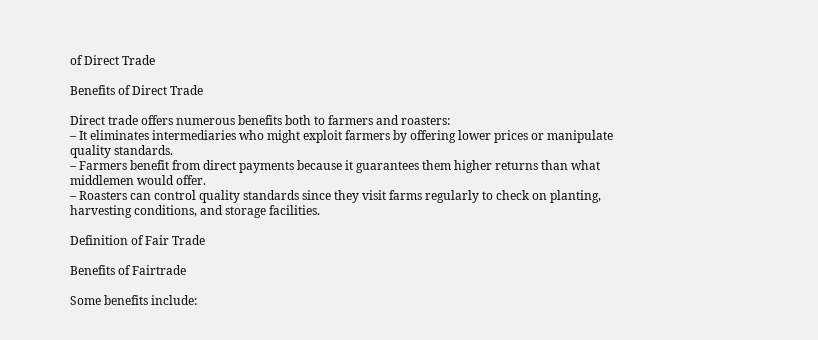of Direct Trade

Benefits of Direct Trade

Direct trade offers numerous benefits both to farmers and roasters:
– It eliminates intermediaries who might exploit farmers by offering lower prices or manipulate quality standards.
– Farmers benefit from direct payments because it guarantees them higher returns than what middlemen would offer.
– Roasters can control quality standards since they visit farms regularly to check on planting, harvesting conditions, and storage facilities.

Definition of Fair Trade

Benefits of Fairtrade

Some benefits include: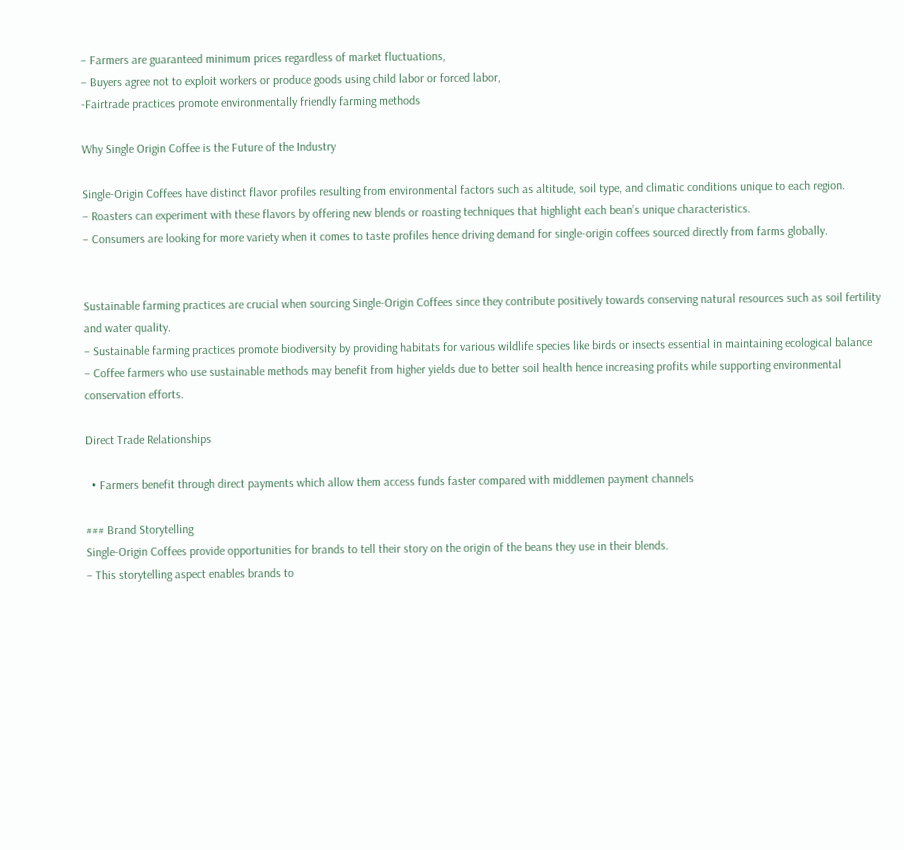– Farmers are guaranteed minimum prices regardless of market fluctuations,
– Buyers agree not to exploit workers or produce goods using child labor or forced labor,
-Fairtrade practices promote environmentally friendly farming methods

Why Single Origin Coffee is the Future of the Industry

Single-Origin Coffees have distinct flavor profiles resulting from environmental factors such as altitude, soil type, and climatic conditions unique to each region.
– Roasters can experiment with these flavors by offering new blends or roasting techniques that highlight each bean’s unique characteristics.
– Consumers are looking for more variety when it comes to taste profiles hence driving demand for single-origin coffees sourced directly from farms globally.


Sustainable farming practices are crucial when sourcing Single-Origin Coffees since they contribute positively towards conserving natural resources such as soil fertility and water quality.
– Sustainable farming practices promote biodiversity by providing habitats for various wildlife species like birds or insects essential in maintaining ecological balance
– Coffee farmers who use sustainable methods may benefit from higher yields due to better soil health hence increasing profits while supporting environmental conservation efforts.

Direct Trade Relationships

  • Farmers benefit through direct payments which allow them access funds faster compared with middlemen payment channels

### Brand Storytelling
Single-Origin Coffees provide opportunities for brands to tell their story on the origin of the beans they use in their blends.
– This storytelling aspect enables brands to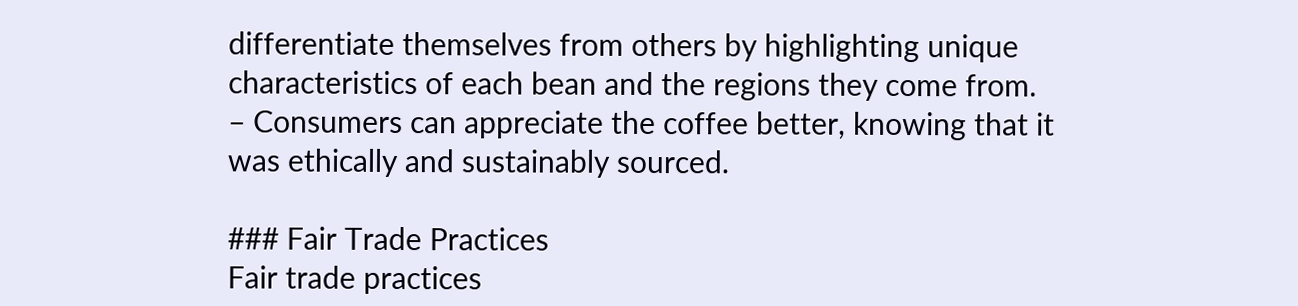differentiate themselves from others by highlighting unique characteristics of each bean and the regions they come from.
– Consumers can appreciate the coffee better, knowing that it was ethically and sustainably sourced.

### Fair Trade Practices
Fair trade practices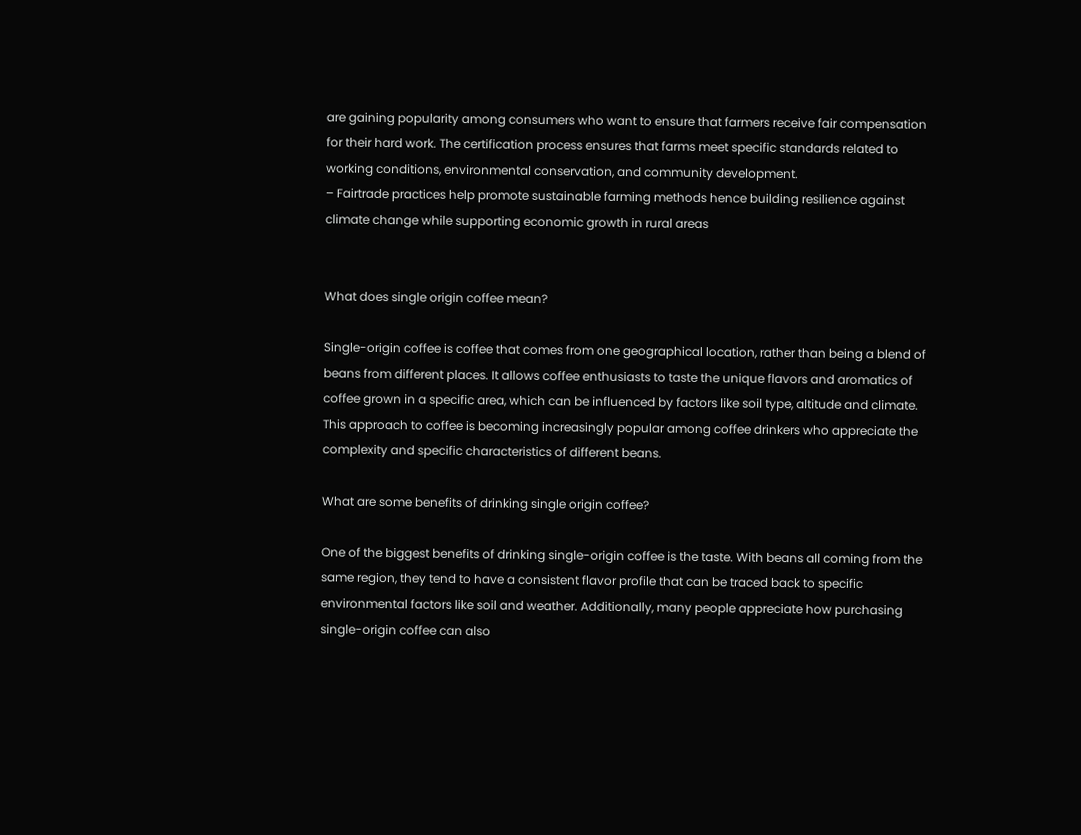are gaining popularity among consumers who want to ensure that farmers receive fair compensation for their hard work. The certification process ensures that farms meet specific standards related to working conditions, environmental conservation, and community development.
– Fairtrade practices help promote sustainable farming methods hence building resilience against climate change while supporting economic growth in rural areas


What does single origin coffee mean?

Single-origin coffee is coffee that comes from one geographical location, rather than being a blend of beans from different places. It allows coffee enthusiasts to taste the unique flavors and aromatics of coffee grown in a specific area, which can be influenced by factors like soil type, altitude and climate. This approach to coffee is becoming increasingly popular among coffee drinkers who appreciate the complexity and specific characteristics of different beans.

What are some benefits of drinking single origin coffee?

One of the biggest benefits of drinking single-origin coffee is the taste. With beans all coming from the same region, they tend to have a consistent flavor profile that can be traced back to specific environmental factors like soil and weather. Additionally, many people appreciate how purchasing single-origin coffee can also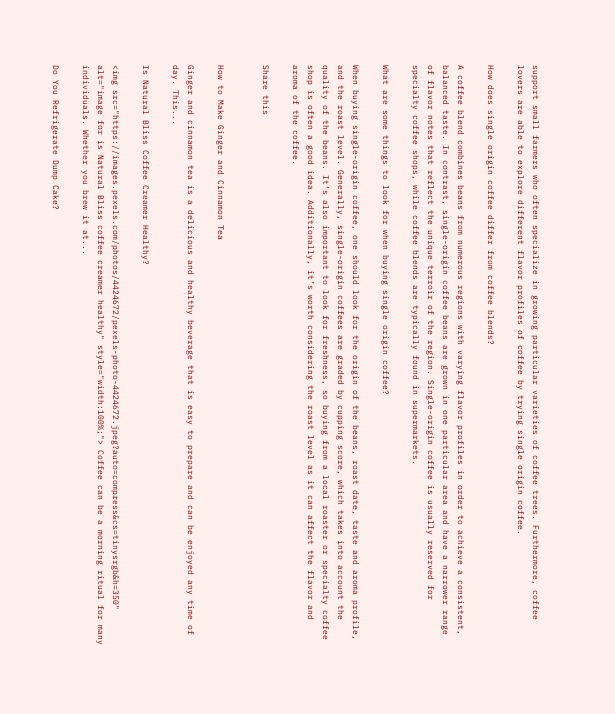support small farmers who often specialize in growing particular varieties of coffee trees. Furthermore, coffee lovers are able to explore different flavor profiles of coffee by trying single origin coffee.

How does single origin coffee differ from coffee blends?

A coffee blend combines beans from numerous regions with varying flavor profiles in order to achieve a consistent, balanced taste. In contrast, single-origin coffee beans are grown in one particular area and have a narrower range of flavor notes that reflect the unique terroir of the region. Single-origin coffee is usually reserved for specialty coffee shops, while coffee blends are typically found in supermarkets.

What are some things to look for when buying single origin coffee?

When buying single-origin coffee, one should look for the origin of the beans, roast date, taste and aroma profile, and the roast level. Generally, single-origin coffees are graded by cupping score, which takes into account the quality of the beans. It’s also important to look for freshness, so buying from a local roaster or specialty coffee shop is often a good idea. Additionally, it’s worth considering the roast level as it can affect the flavor and aroma of the coffee.

Share this


How to Make Ginger and Cinnamon Tea

Ginger and cinnamon tea is a delicious and healthy beverage that is easy to prepare and can be enjoyed any time of day. This...

Is Natural Bliss Coffee Creamer Healthy?

<img src="https://images.pexels.com/photos/4424672/pexels-photo-4424672.jpeg?auto=compress&cs=tinysrgb&h=350" alt="image for is Natural Bliss coffee creamer healthy" style="width:100%;"> Coffee can be a morning ritual for many individuals. Whether you brew it at...

Do You Refrigerate Dump Cake?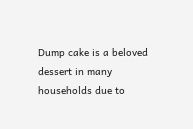Dump cake is a beloved dessert in many households due to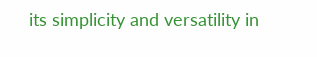its simplicity and versatility in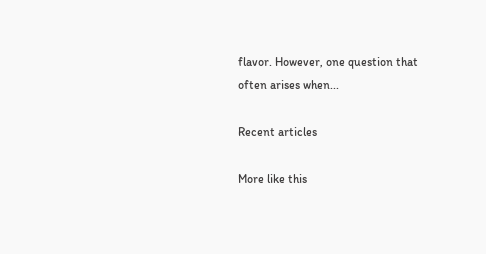flavor. However, one question that often arises when...

Recent articles

More like this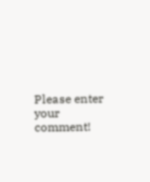Please enter your comment!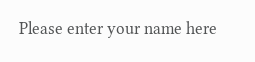Please enter your name here